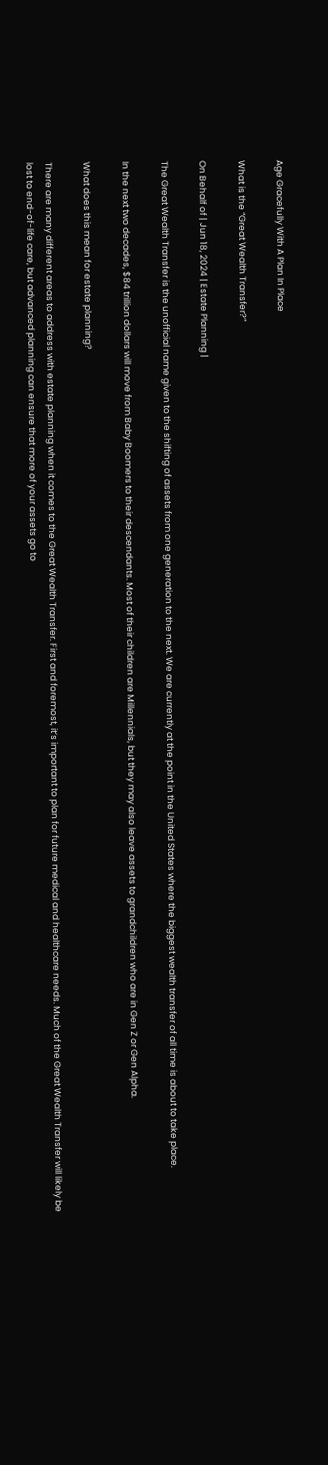Age Gracefully With A Plan In Place

What is the “Great Wealth Transfer?”

On Behalf of | Jun 18, 2024 | Estate Planning |

The Great Wealth Transfer is the unofficial name given to the shifting of assets from one generation to the next. We are currently at the point in the United States where the biggest wealth transfer of all time is about to take place.

In the next two decades, $84 trillion dollars will move from Baby Boomers to their descendants. Most of their children are Millennials, but they may also leave assets to grandchildren who are in Gen Z or Gen Alpha.

What does this mean for estate planning?

There are many different areas to address with estate planning when it comes to the Great Wealth Transfer. First and foremost, it’s important to plan for future medical and healthcare needs. Much of the Great Wealth Transfer will likely be lost to end-of-life care, but advanced planning can ensure that more of your assets go to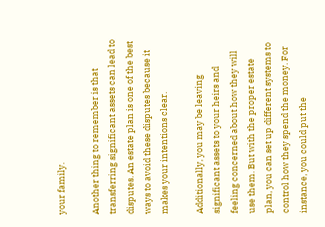your family.

Another thing to remember is that transferring significant assets can lead to disputes. An estate plan is one of the best ways to avoid these disputes because it makes your intentions clear.

Additionally, you may be leaving significant assets to your heirs and feeling concerned about how they will use them. But with the proper estate plan, you can set up different systems to control how they spend the money. For instance, you could put the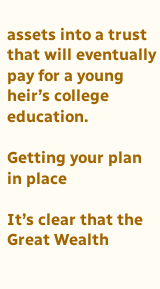assets into a trust that will eventually pay for a young heir’s college education.

Getting your plan in place

It’s clear that the Great Wealth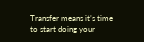Transfer means it’s time to start doing your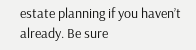estate planning if you haven’t already. Be sure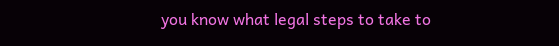you know what legal steps to take to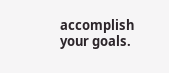accomplish your goals.